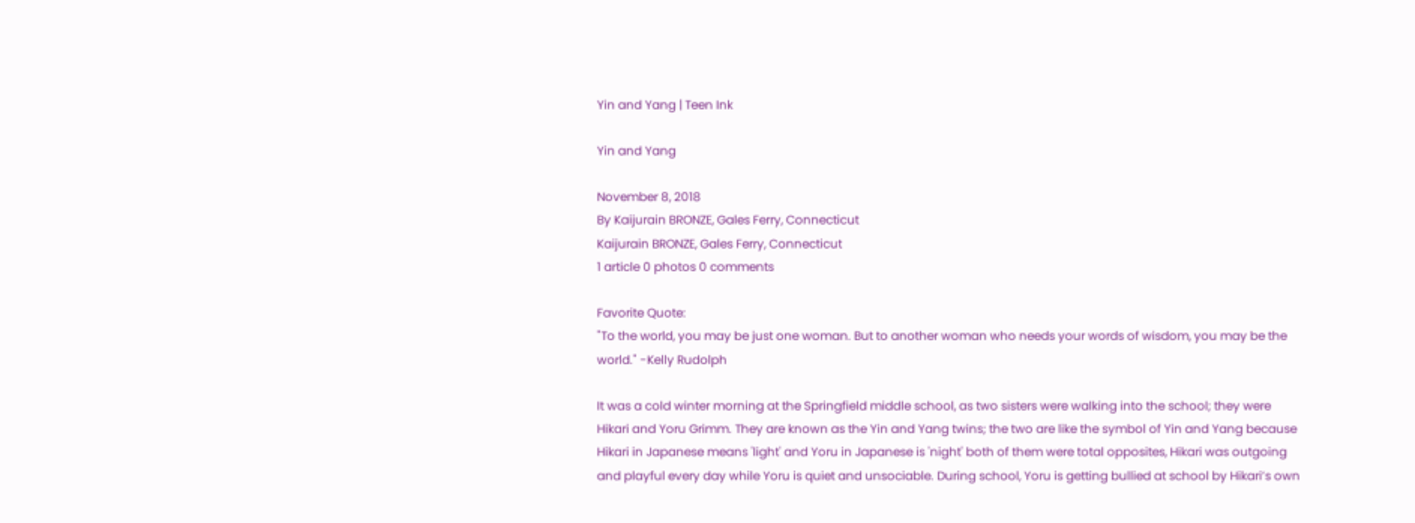Yin and Yang | Teen Ink

Yin and Yang

November 8, 2018
By Kaijurain BRONZE, Gales Ferry, Connecticut
Kaijurain BRONZE, Gales Ferry, Connecticut
1 article 0 photos 0 comments

Favorite Quote:
"To the world, you may be just one woman. But to another woman who needs your words of wisdom, you may be the world." -Kelly Rudolph

It was a cold winter morning at the Springfield middle school, as two sisters were walking into the school; they were Hikari and Yoru Grimm. They are known as the Yin and Yang twins; the two are like the symbol of Yin and Yang because Hikari in Japanese means 'light' and Yoru in Japanese is 'night' both of them were total opposites, Hikari was outgoing and playful every day while Yoru is quiet and unsociable. During school, Yoru is getting bullied at school by Hikari’s own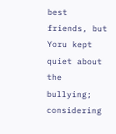best friends, but Yoru kept quiet about the bullying; considering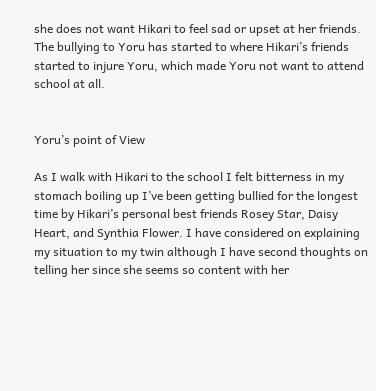she does not want Hikari to feel sad or upset at her friends. The bullying to Yoru has started to where Hikari’s friends started to injure Yoru, which made Yoru not want to attend school at all.


Yoru’s point of View

As I walk with Hikari to the school I felt bitterness in my stomach boiling up I’ve been getting bullied for the longest time by Hikari’s personal best friends Rosey Star, Daisy Heart, and Synthia Flower. I have considered on explaining my situation to my twin although I have second thoughts on telling her since she seems so content with her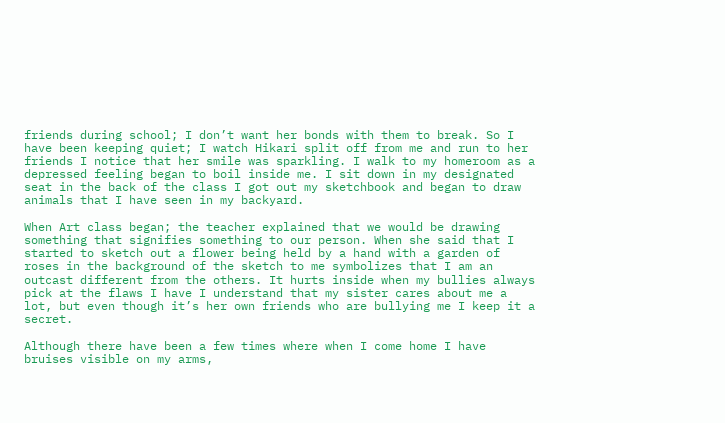friends during school; I don’t want her bonds with them to break. So I have been keeping quiet; I watch Hikari split off from me and run to her friends I notice that her smile was sparkling. I walk to my homeroom as a depressed feeling began to boil inside me. I sit down in my designated seat in the back of the class I got out my sketchbook and began to draw animals that I have seen in my backyard.

When Art class began; the teacher explained that we would be drawing something that signifies something to our person. When she said that I started to sketch out a flower being held by a hand with a garden of roses in the background of the sketch to me symbolizes that I am an outcast different from the others. It hurts inside when my bullies always pick at the flaws I have I understand that my sister cares about me a lot, but even though it’s her own friends who are bullying me I keep it a secret.

Although there have been a few times where when I come home I have bruises visible on my arms,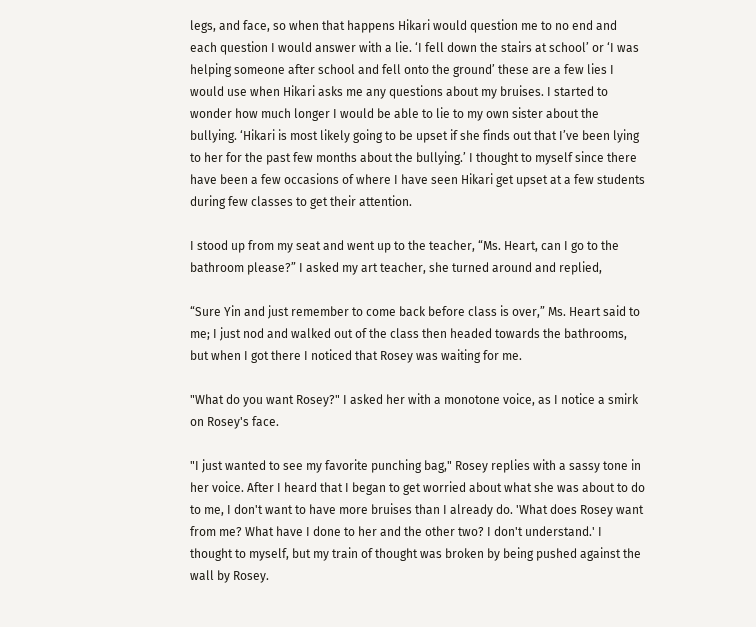legs, and face, so when that happens Hikari would question me to no end and each question I would answer with a lie. ‘I fell down the stairs at school’ or ‘I was helping someone after school and fell onto the ground’ these are a few lies I would use when Hikari asks me any questions about my bruises. I started to wonder how much longer I would be able to lie to my own sister about the bullying. ‘Hikari is most likely going to be upset if she finds out that I’ve been lying to her for the past few months about the bullying.’ I thought to myself since there have been a few occasions of where I have seen Hikari get upset at a few students during few classes to get their attention.

I stood up from my seat and went up to the teacher, “Ms. Heart, can I go to the bathroom please?” I asked my art teacher, she turned around and replied,

“Sure Yin and just remember to come back before class is over,” Ms. Heart said to me; I just nod and walked out of the class then headed towards the bathrooms, but when I got there I noticed that Rosey was waiting for me.

"What do you want Rosey?" I asked her with a monotone voice, as I notice a smirk on Rosey's face.

"I just wanted to see my favorite punching bag," Rosey replies with a sassy tone in her voice. After I heard that I began to get worried about what she was about to do to me, I don't want to have more bruises than I already do. 'What does Rosey want from me? What have I done to her and the other two? I don't understand.' I thought to myself, but my train of thought was broken by being pushed against the wall by Rosey.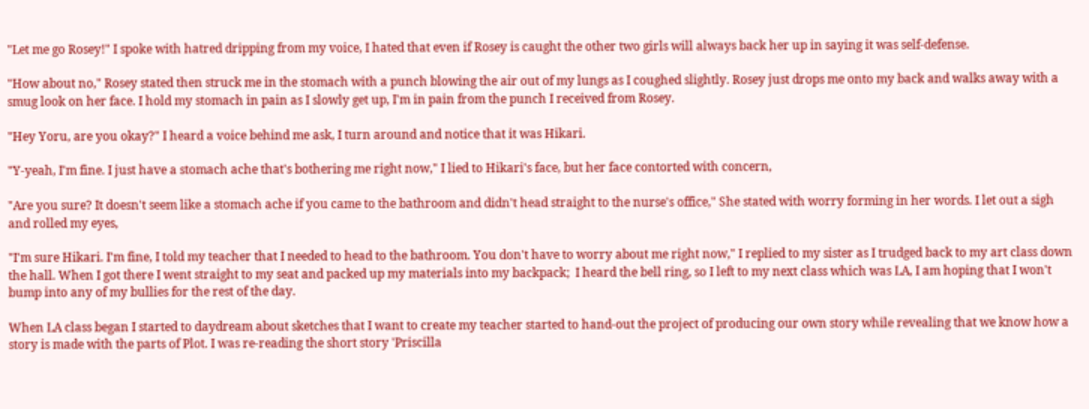"Let me go Rosey!" I spoke with hatred dripping from my voice, I hated that even if Rosey is caught the other two girls will always back her up in saying it was self-defense.

"How about no," Rosey stated then struck me in the stomach with a punch blowing the air out of my lungs as I coughed slightly. Rosey just drops me onto my back and walks away with a smug look on her face. I hold my stomach in pain as I slowly get up, I'm in pain from the punch I received from Rosey.

"Hey Yoru, are you okay?" I heard a voice behind me ask, I turn around and notice that it was Hikari.

"Y-yeah, I'm fine. I just have a stomach ache that's bothering me right now," I lied to Hikari's face, but her face contorted with concern,

"Are you sure? It doesn't seem like a stomach ache if you came to the bathroom and didn't head straight to the nurse's office," She stated with worry forming in her words. I let out a sigh and rolled my eyes,

"I'm sure Hikari. I'm fine, I told my teacher that I needed to head to the bathroom. You don't have to worry about me right now," I replied to my sister as I trudged back to my art class down the hall. When I got there I went straight to my seat and packed up my materials into my backpack;  I heard the bell ring, so I left to my next class which was LA, I am hoping that I won't bump into any of my bullies for the rest of the day.

When LA class began I started to daydream about sketches that I want to create my teacher started to hand-out the project of producing our own story while revealing that we know how a story is made with the parts of Plot. I was re-reading the short story 'Priscilla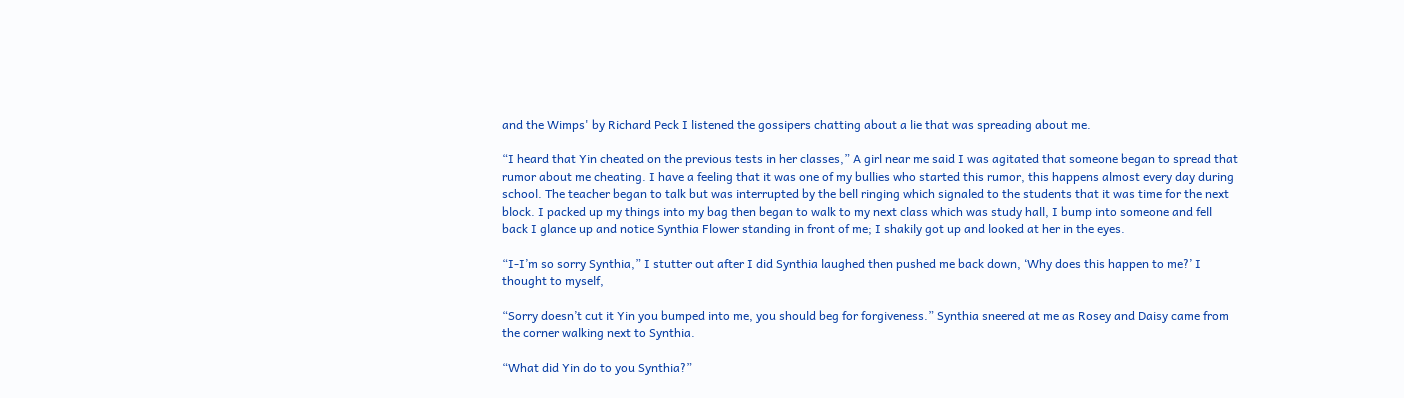and the Wimps' by Richard Peck I listened the gossipers chatting about a lie that was spreading about me.

“I heard that Yin cheated on the previous tests in her classes,” A girl near me said I was agitated that someone began to spread that rumor about me cheating. I have a feeling that it was one of my bullies who started this rumor, this happens almost every day during school. The teacher began to talk but was interrupted by the bell ringing which signaled to the students that it was time for the next block. I packed up my things into my bag then began to walk to my next class which was study hall, I bump into someone and fell back I glance up and notice Synthia Flower standing in front of me; I shakily got up and looked at her in the eyes.

“I-I’m so sorry Synthia,” I stutter out after I did Synthia laughed then pushed me back down, ‘Why does this happen to me?’ I thought to myself,

“Sorry doesn’t cut it Yin you bumped into me, you should beg for forgiveness.” Synthia sneered at me as Rosey and Daisy came from the corner walking next to Synthia.

“What did Yin do to you Synthia?”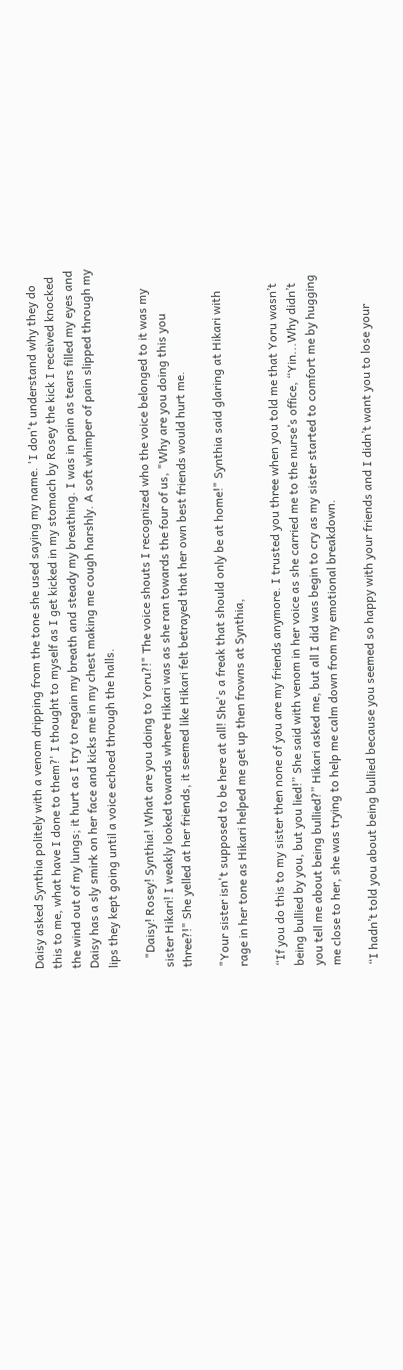Daisy asked Synthia politely with a venom dripping from the tone she used saying my name. 'I don't understand why they do this to me, what have I done to them?' I thought to myself as I get kicked in my stomach by Rosey the kick I received knocked the wind out of my lungs; it hurt as I try to regain my breath and steady my breathing. I was in pain as tears filled my eyes and Daisy has a sly smirk on her face and kicks me in my chest making me cough harshly. A soft whimper of pain slipped through my lips they kept going until a voice echoed through the halls.

   "Daisy! Rosey! Synthia! What are you doing to Yoru?!" The voice shouts I recognized who the voice belonged to it was my sister Hikari! I weakly looked towards where Hikari was as she ran towards the four of us, "Why are you doing this you three?!" She yelled at her friends, it seemed like Hikari felt betrayed that her own best friends would hurt me.

"Your sister isn't supposed to be here at all! She's a freak that should only be at home!" Synthia said glaring at Hikari with rage in her tone as Hikari helped me get up then frowns at Synthia,

“If you do this to my sister then none of you are my friends anymore. I trusted you three when you told me that Yoru wasn’t being bullied by you, but you lied!” She said with venom in her voice as she carried me to the nurse’s office, “Yin...Why didn’t you tell me about being bullied?” Hikari asked me, but all I did was begin to cry as my sister started to comfort me by hugging me close to her, she was trying to help me calm down from my emotional breakdown.

“I hadn’t told you about being bullied because you seemed so happy with your friends and I didn’t want you to lose your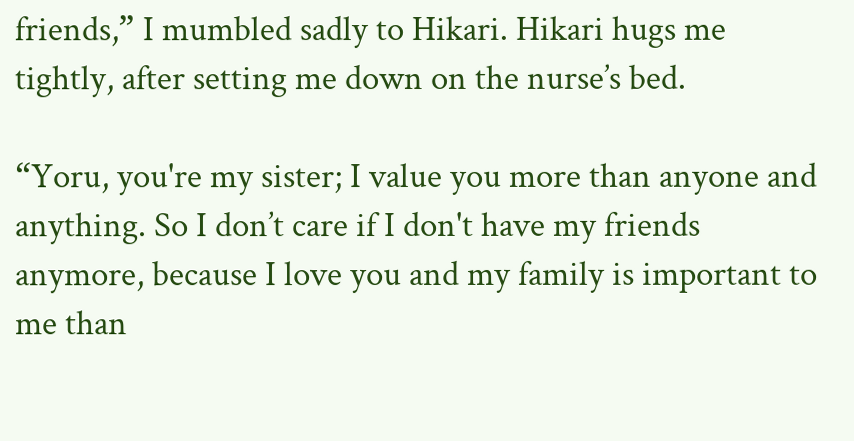friends,” I mumbled sadly to Hikari. Hikari hugs me tightly, after setting me down on the nurse’s bed.

“Yoru, you're my sister; I value you more than anyone and anything. So I don’t care if I don't have my friends anymore, because I love you and my family is important to me than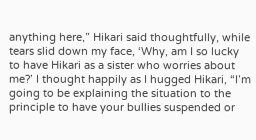anything here,” Hikari said thoughtfully, while tears slid down my face, ‘Why, am I so lucky to have Hikari as a sister who worries about me?’ I thought happily as I hugged Hikari, “I’m going to be explaining the situation to the principle to have your bullies suspended or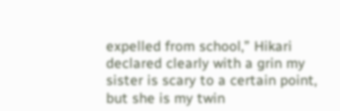expelled from school,” Hikari declared clearly with a grin my sister is scary to a certain point, but she is my twin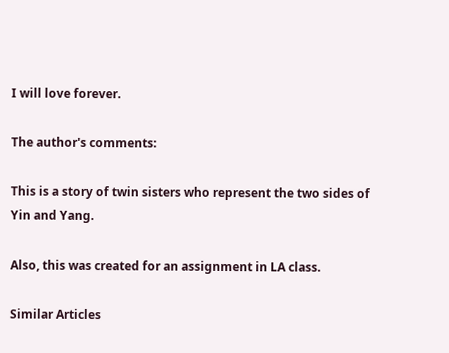I will love forever.

The author's comments:

This is a story of twin sisters who represent the two sides of Yin and Yang.

Also, this was created for an assignment in LA class.

Similar Articles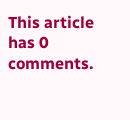This article has 0 comments.